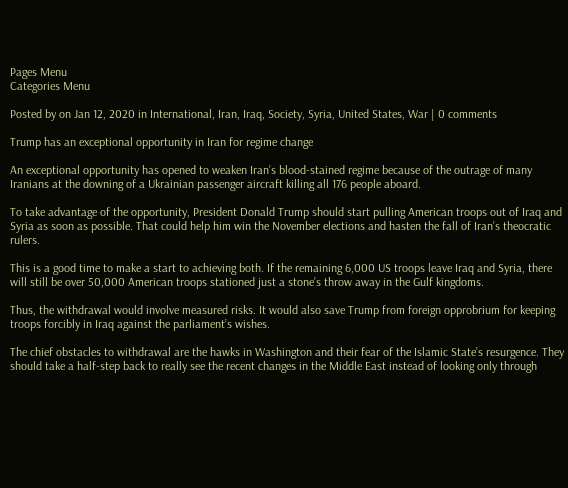Pages Menu
Categories Menu

Posted by on Jan 12, 2020 in International, Iran, Iraq, Society, Syria, United States, War | 0 comments

Trump has an exceptional opportunity in Iran for regime change

An exceptional opportunity has opened to weaken Iran’s blood-stained regime because of the outrage of many Iranians at the downing of a Ukrainian passenger aircraft killing all 176 people aboard.

To take advantage of the opportunity, President Donald Trump should start pulling American troops out of Iraq and Syria as soon as possible. That could help him win the November elections and hasten the fall of Iran’s theocratic rulers.

This is a good time to make a start to achieving both. If the remaining 6,000 US troops leave Iraq and Syria, there will still be over 50,000 American troops stationed just a stone’s throw away in the Gulf kingdoms.

Thus, the withdrawal would involve measured risks. It would also save Trump from foreign opprobrium for keeping troops forcibly in Iraq against the parliament’s wishes.

The chief obstacles to withdrawal are the hawks in Washington and their fear of the Islamic State’s resurgence. They should take a half-step back to really see the recent changes in the Middle East instead of looking only through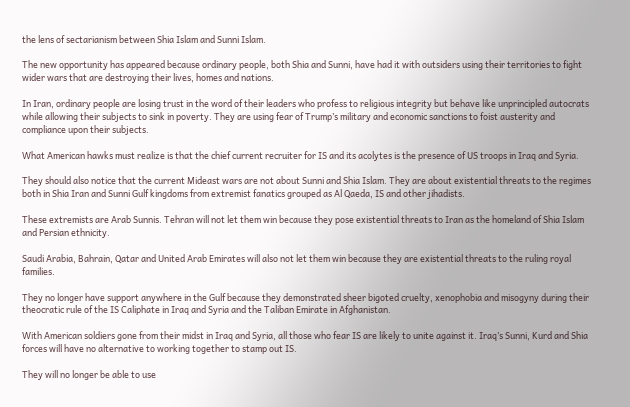the lens of sectarianism between Shia Islam and Sunni Islam.

The new opportunity has appeared because ordinary people, both Shia and Sunni, have had it with outsiders using their territories to fight wider wars that are destroying their lives, homes and nations.

In Iran, ordinary people are losing trust in the word of their leaders who profess to religious integrity but behave like unprincipled autocrats while allowing their subjects to sink in poverty. They are using fear of Trump’s military and economic sanctions to foist austerity and compliance upon their subjects.

What American hawks must realize is that the chief current recruiter for IS and its acolytes is the presence of US troops in Iraq and Syria.

They should also notice that the current Mideast wars are not about Sunni and Shia Islam. They are about existential threats to the regimes both in Shia Iran and Sunni Gulf kingdoms from extremist fanatics grouped as Al Qaeda, IS and other jihadists.

These extremists are Arab Sunnis. Tehran will not let them win because they pose existential threats to Iran as the homeland of Shia Islam and Persian ethnicity.

Saudi Arabia, Bahrain, Qatar and United Arab Emirates will also not let them win because they are existential threats to the ruling royal families.

They no longer have support anywhere in the Gulf because they demonstrated sheer bigoted cruelty, xenophobia and misogyny during their theocratic rule of the IS Caliphate in Iraq and Syria and the Taliban Emirate in Afghanistan.

With American soldiers gone from their midst in Iraq and Syria, all those who fear IS are likely to unite against it. Iraq’s Sunni, Kurd and Shia forces will have no alternative to working together to stamp out IS.

They will no longer be able to use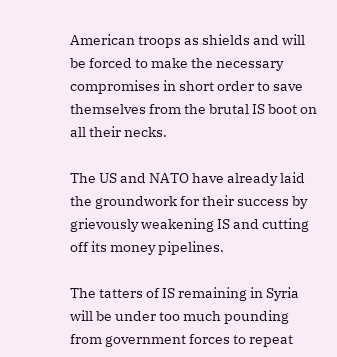American troops as shields and will be forced to make the necessary compromises in short order to save themselves from the brutal IS boot on all their necks.

The US and NATO have already laid the groundwork for their success by grievously weakening IS and cutting off its money pipelines.

The tatters of IS remaining in Syria will be under too much pounding from government forces to repeat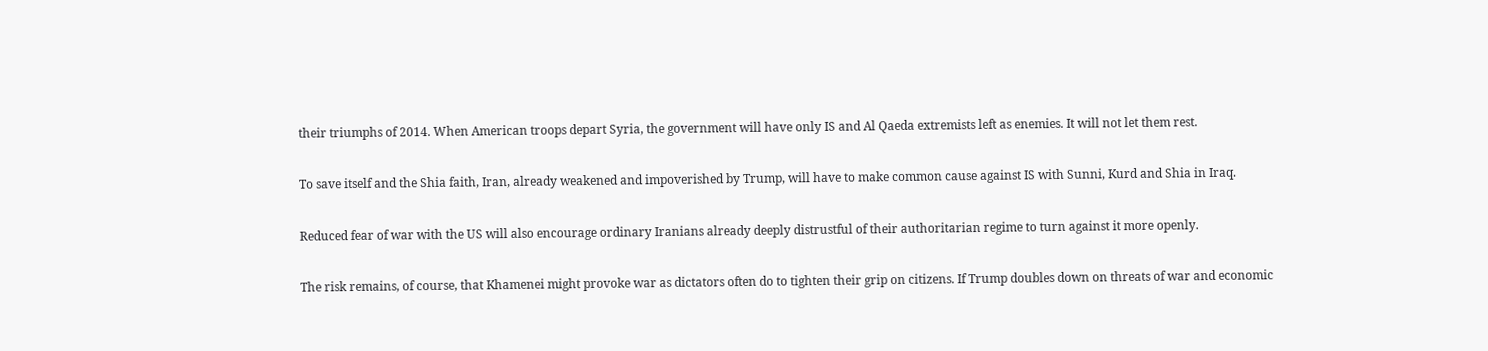their triumphs of 2014. When American troops depart Syria, the government will have only IS and Al Qaeda extremists left as enemies. It will not let them rest.

To save itself and the Shia faith, Iran, already weakened and impoverished by Trump, will have to make common cause against IS with Sunni, Kurd and Shia in Iraq.

Reduced fear of war with the US will also encourage ordinary Iranians already deeply distrustful of their authoritarian regime to turn against it more openly.

The risk remains, of course, that Khamenei might provoke war as dictators often do to tighten their grip on citizens. If Trump doubles down on threats of war and economic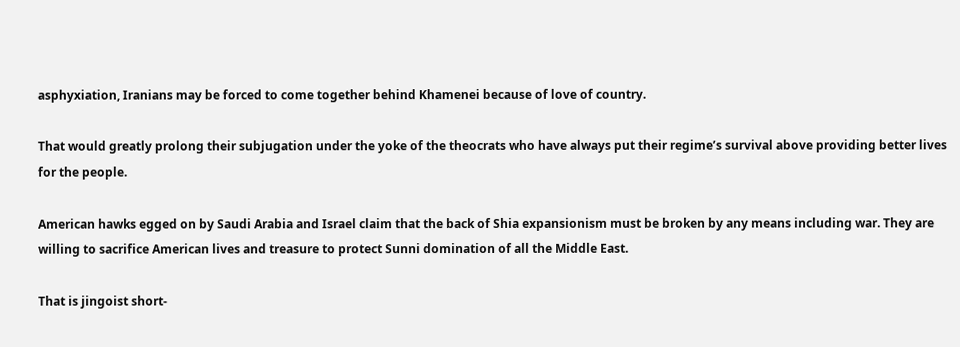asphyxiation, Iranians may be forced to come together behind Khamenei because of love of country.

That would greatly prolong their subjugation under the yoke of the theocrats who have always put their regime’s survival above providing better lives for the people.

American hawks egged on by Saudi Arabia and Israel claim that the back of Shia expansionism must be broken by any means including war. They are willing to sacrifice American lives and treasure to protect Sunni domination of all the Middle East.

That is jingoist short-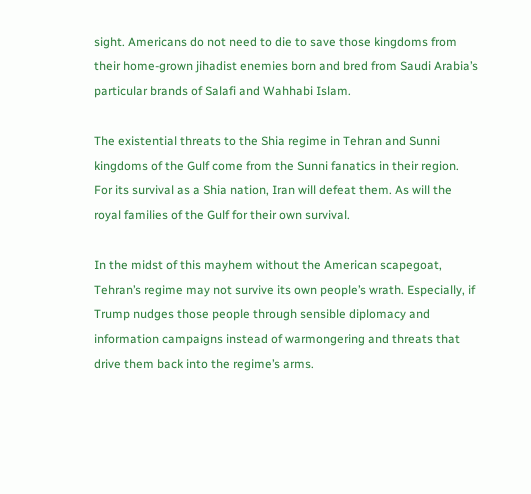sight. Americans do not need to die to save those kingdoms from their home-grown jihadist enemies born and bred from Saudi Arabia’s particular brands of Salafi and Wahhabi Islam.

The existential threats to the Shia regime in Tehran and Sunni kingdoms of the Gulf come from the Sunni fanatics in their region. For its survival as a Shia nation, Iran will defeat them. As will the royal families of the Gulf for their own survival.

In the midst of this mayhem without the American scapegoat, Tehran’s regime may not survive its own people’s wrath. Especially, if Trump nudges those people through sensible diplomacy and information campaigns instead of warmongering and threats that drive them back into the regime’s arms.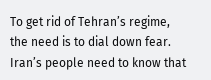To get rid of Tehran’s regime, the need is to dial down fear. Iran’s people need to know that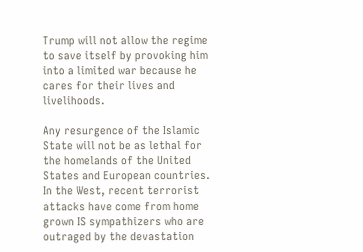Trump will not allow the regime to save itself by provoking him into a limited war because he cares for their lives and livelihoods.

Any resurgence of the Islamic State will not be as lethal for the homelands of the United States and European countries. In the West, recent terrorist attacks have come from home grown IS sympathizers who are outraged by the devastation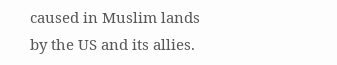caused in Muslim lands by the US and its allies.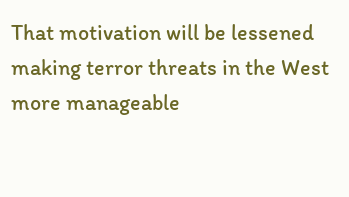That motivation will be lessened making terror threats in the West more manageable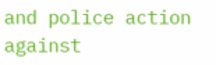and police action against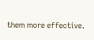them more effective.